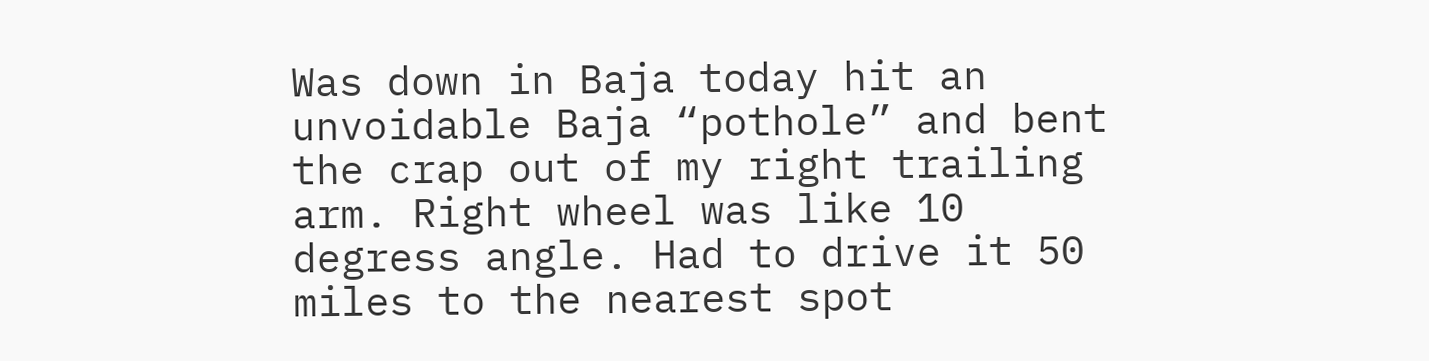Was down in Baja today hit an unvoidable Baja “pothole” and bent the crap out of my right trailing arm. Right wheel was like 10 degress angle. Had to drive it 50 miles to the nearest spot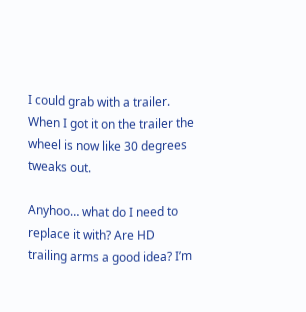I could grab with a trailer. When I got it on the trailer the wheel is now like 30 degrees tweaks out.

Anyhoo… what do I need to replace it with? Are HD trailing arms a good idea? I’m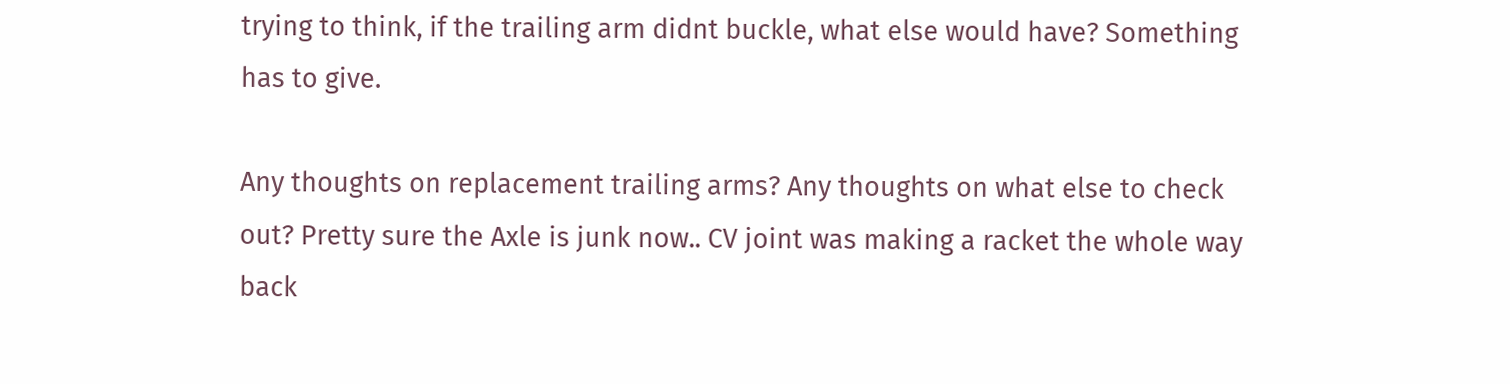trying to think, if the trailing arm didnt buckle, what else would have? Something has to give.

Any thoughts on replacement trailing arms? Any thoughts on what else to check out? Pretty sure the Axle is junk now.. CV joint was making a racket the whole way back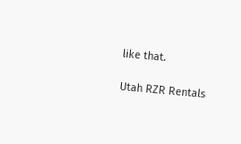like that.

Utah RZR Rentals